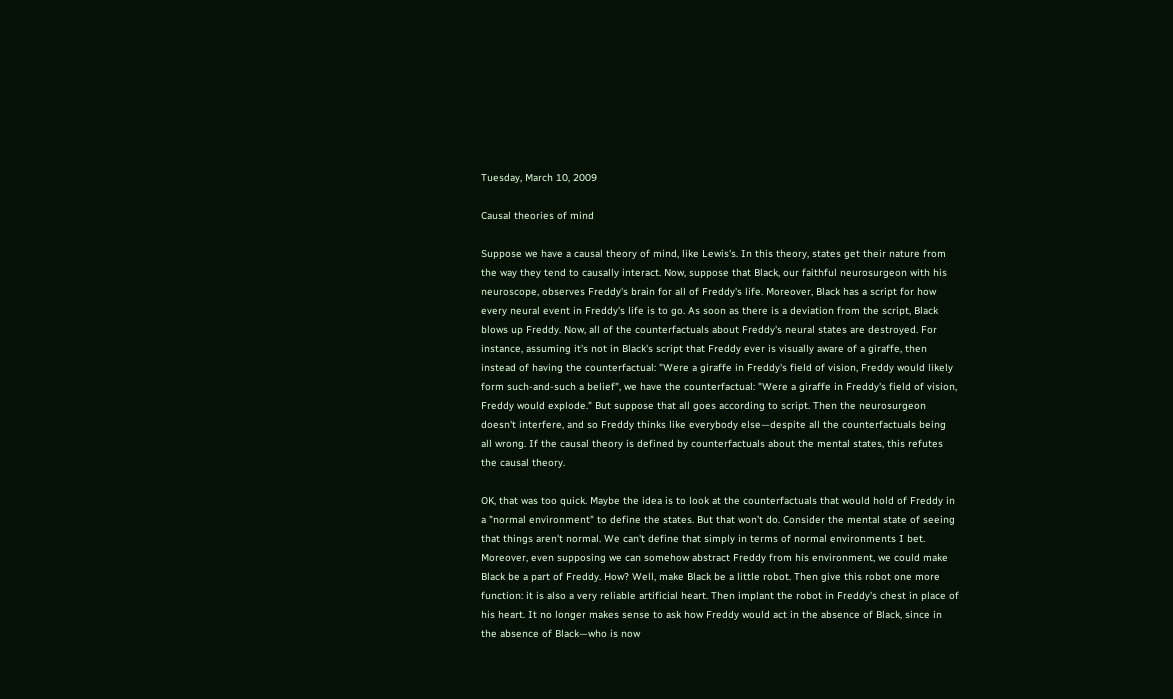Tuesday, March 10, 2009

Causal theories of mind

Suppose we have a causal theory of mind, like Lewis's. In this theory, states get their nature from the way they tend to causally interact. Now, suppose that Black, our faithful neurosurgeon with his neuroscope, observes Freddy's brain for all of Freddy's life. Moreover, Black has a script for how every neural event in Freddy's life is to go. As soon as there is a deviation from the script, Black blows up Freddy. Now, all of the counterfactuals about Freddy's neural states are destroyed. For instance, assuming it's not in Black's script that Freddy ever is visually aware of a giraffe, then instead of having the counterfactual: "Were a giraffe in Freddy's field of vision, Freddy would likely form such-and-such a belief", we have the counterfactual: "Were a giraffe in Freddy's field of vision, Freddy would explode." But suppose that all goes according to script. Then the neurosurgeon doesn't interfere, and so Freddy thinks like everybody else—despite all the counterfactuals being all wrong. If the causal theory is defined by counterfactuals about the mental states, this refutes the causal theory.

OK, that was too quick. Maybe the idea is to look at the counterfactuals that would hold of Freddy in a "normal environment" to define the states. But that won't do. Consider the mental state of seeing that things aren't normal. We can't define that simply in terms of normal environments I bet. Moreover, even supposing we can somehow abstract Freddy from his environment, we could make Black be a part of Freddy. How? Well, make Black be a little robot. Then give this robot one more function: it is also a very reliable artificial heart. Then implant the robot in Freddy's chest in place of his heart. It no longer makes sense to ask how Freddy would act in the absence of Black, since in the absence of Black—who is now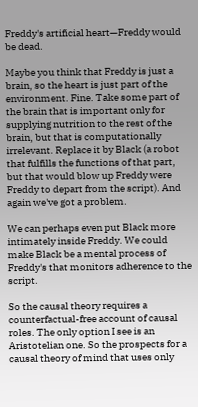Freddy's artificial heart—Freddy would be dead.

Maybe you think that Freddy is just a brain, so the heart is just part of the environment. Fine. Take some part of the brain that is important only for supplying nutrition to the rest of the brain, but that is computationally irrelevant. Replace it by Black (a robot that fulfills the functions of that part, but that would blow up Freddy were Freddy to depart from the script). And again we've got a problem.

We can perhaps even put Black more intimately inside Freddy. We could make Black be a mental process of Freddy's that monitors adherence to the script.

So the causal theory requires a counterfactual-free account of causal roles. The only option I see is an Aristotelian one. So the prospects for a causal theory of mind that uses only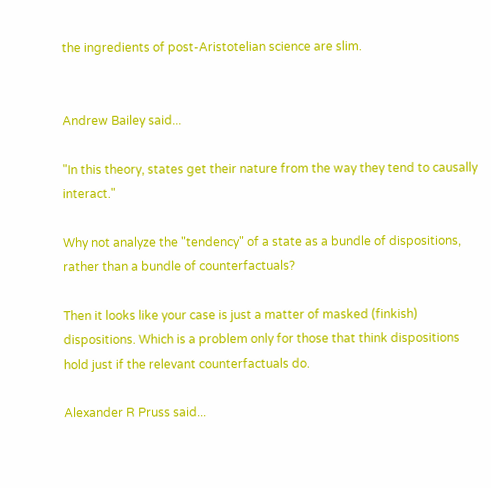the ingredients of post-Aristotelian science are slim.


Andrew Bailey said...

"In this theory, states get their nature from the way they tend to causally interact."

Why not analyze the "tendency" of a state as a bundle of dispositions, rather than a bundle of counterfactuals?

Then it looks like your case is just a matter of masked (finkish) dispositions. Which is a problem only for those that think dispositions hold just if the relevant counterfactuals do.

Alexander R Pruss said...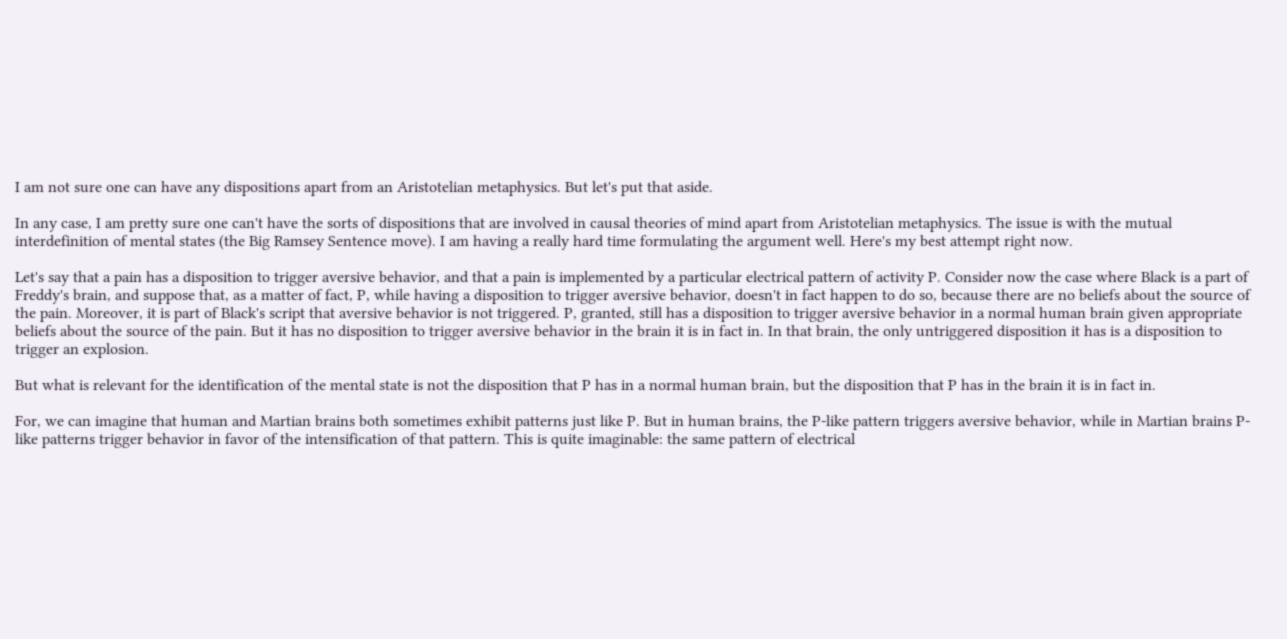I am not sure one can have any dispositions apart from an Aristotelian metaphysics. But let's put that aside.

In any case, I am pretty sure one can't have the sorts of dispositions that are involved in causal theories of mind apart from Aristotelian metaphysics. The issue is with the mutual interdefinition of mental states (the Big Ramsey Sentence move). I am having a really hard time formulating the argument well. Here's my best attempt right now.

Let's say that a pain has a disposition to trigger aversive behavior, and that a pain is implemented by a particular electrical pattern of activity P. Consider now the case where Black is a part of Freddy's brain, and suppose that, as a matter of fact, P, while having a disposition to trigger aversive behavior, doesn't in fact happen to do so, because there are no beliefs about the source of the pain. Moreover, it is part of Black's script that aversive behavior is not triggered. P, granted, still has a disposition to trigger aversive behavior in a normal human brain given appropriate beliefs about the source of the pain. But it has no disposition to trigger aversive behavior in the brain it is in fact in. In that brain, the only untriggered disposition it has is a disposition to trigger an explosion.

But what is relevant for the identification of the mental state is not the disposition that P has in a normal human brain, but the disposition that P has in the brain it is in fact in.

For, we can imagine that human and Martian brains both sometimes exhibit patterns just like P. But in human brains, the P-like pattern triggers aversive behavior, while in Martian brains P-like patterns trigger behavior in favor of the intensification of that pattern. This is quite imaginable: the same pattern of electrical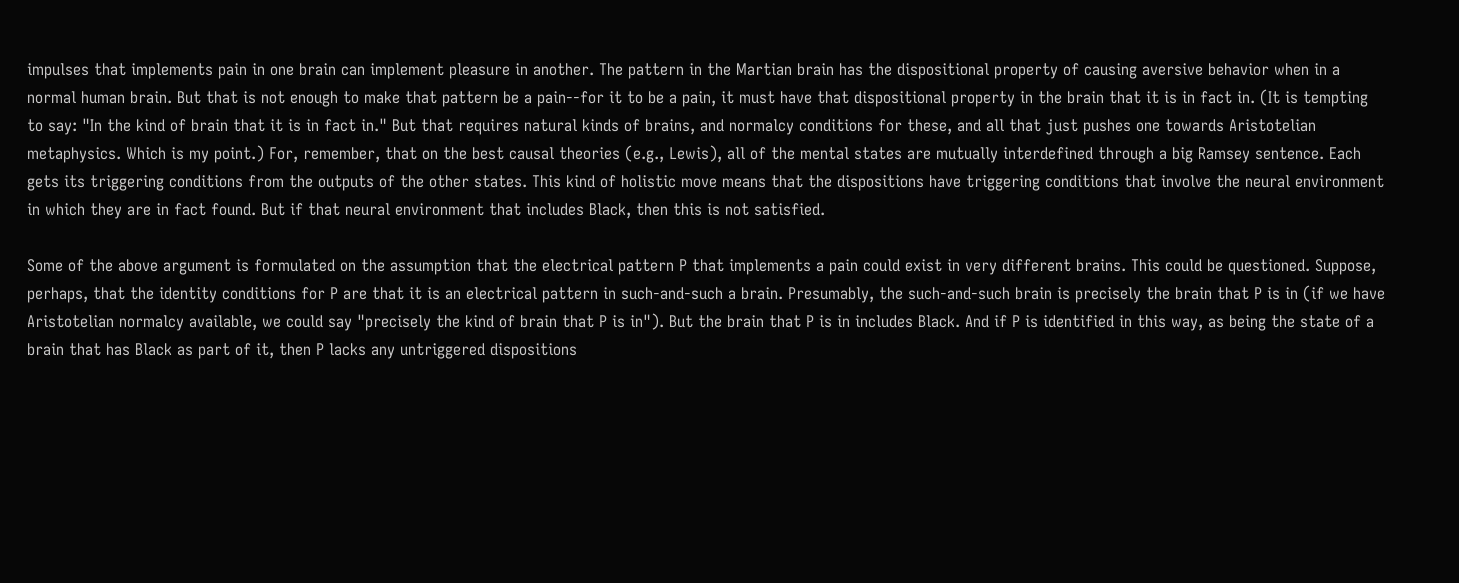impulses that implements pain in one brain can implement pleasure in another. The pattern in the Martian brain has the dispositional property of causing aversive behavior when in a normal human brain. But that is not enough to make that pattern be a pain--for it to be a pain, it must have that dispositional property in the brain that it is in fact in. (It is tempting to say: "In the kind of brain that it is in fact in." But that requires natural kinds of brains, and normalcy conditions for these, and all that just pushes one towards Aristotelian metaphysics. Which is my point.) For, remember, that on the best causal theories (e.g., Lewis), all of the mental states are mutually interdefined through a big Ramsey sentence. Each gets its triggering conditions from the outputs of the other states. This kind of holistic move means that the dispositions have triggering conditions that involve the neural environment in which they are in fact found. But if that neural environment that includes Black, then this is not satisfied.

Some of the above argument is formulated on the assumption that the electrical pattern P that implements a pain could exist in very different brains. This could be questioned. Suppose, perhaps, that the identity conditions for P are that it is an electrical pattern in such-and-such a brain. Presumably, the such-and-such brain is precisely the brain that P is in (if we have Aristotelian normalcy available, we could say "precisely the kind of brain that P is in"). But the brain that P is in includes Black. And if P is identified in this way, as being the state of a brain that has Black as part of it, then P lacks any untriggered dispositions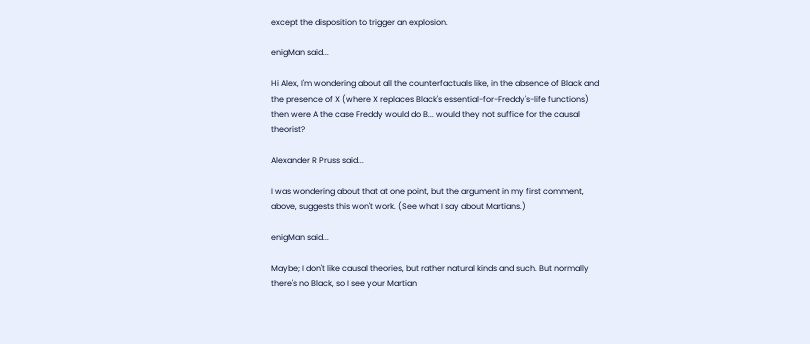except the disposition to trigger an explosion.

enigMan said...

Hi Alex, I'm wondering about all the counterfactuals like, in the absence of Black and the presence of X (where X replaces Black's essential-for-Freddy's-life functions) then were A the case Freddy would do B... would they not suffice for the causal theorist?

Alexander R Pruss said...

I was wondering about that at one point, but the argument in my first comment, above, suggests this won't work. (See what I say about Martians.)

enigMan said...

Maybe; I don't like causal theories, but rather natural kinds and such. But normally there's no Black, so I see your Martian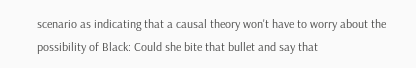scenario as indicating that a causal theory won't have to worry about the possibility of Black: Could she bite that bullet and say that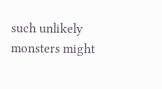such unlikely monsters might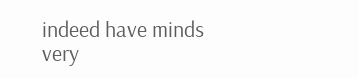indeed have minds very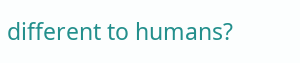different to humans?